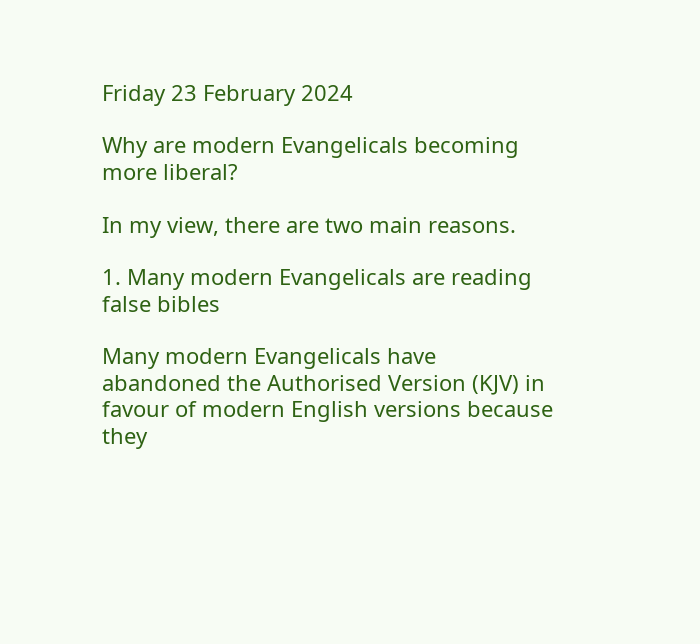Friday 23 February 2024

Why are modern Evangelicals becoming more liberal?

In my view, there are two main reasons.

1. Many modern Evangelicals are reading false bibles

Many modern Evangelicals have abandoned the Authorised Version (KJV) in favour of modern English versions because they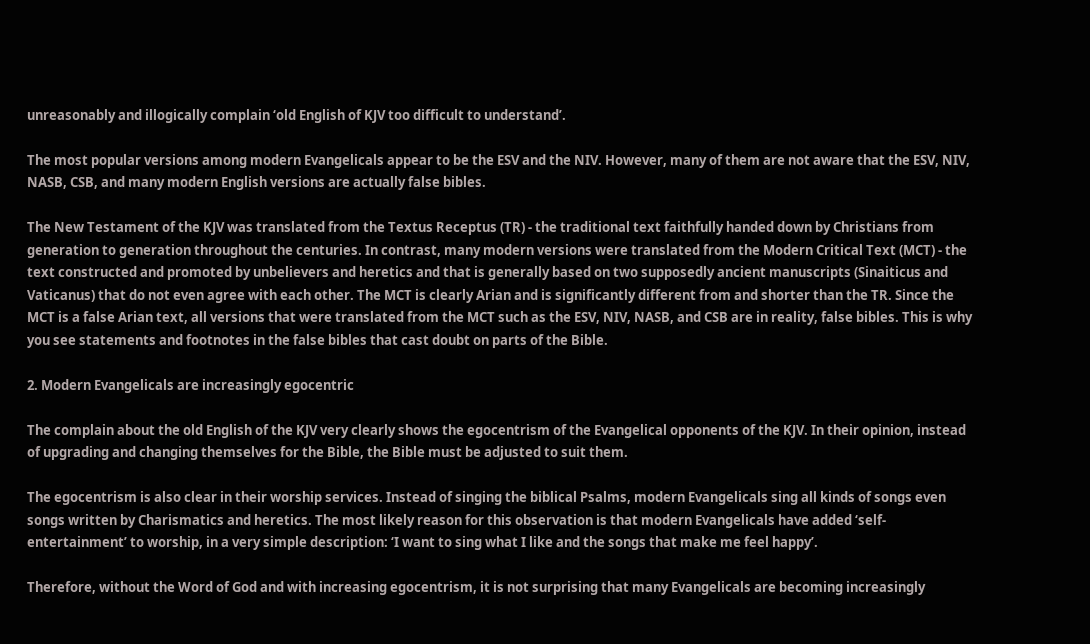unreasonably and illogically complain ‘old English of KJV too difficult to understand’.

The most popular versions among modern Evangelicals appear to be the ESV and the NIV. However, many of them are not aware that the ESV, NIV, NASB, CSB, and many modern English versions are actually false bibles.

The New Testament of the KJV was translated from the Textus Receptus (TR) - the traditional text faithfully handed down by Christians from generation to generation throughout the centuries. In contrast, many modern versions were translated from the Modern Critical Text (MCT) - the text constructed and promoted by unbelievers and heretics and that is generally based on two supposedly ancient manuscripts (Sinaiticus and Vaticanus) that do not even agree with each other. The MCT is clearly Arian and is significantly different from and shorter than the TR. Since the MCT is a false Arian text, all versions that were translated from the MCT such as the ESV, NIV, NASB, and CSB are in reality, false bibles. This is why you see statements and footnotes in the false bibles that cast doubt on parts of the Bible.

2. Modern Evangelicals are increasingly egocentric

The complain about the old English of the KJV very clearly shows the egocentrism of the Evangelical opponents of the KJV. In their opinion, instead of upgrading and changing themselves for the Bible, the Bible must be adjusted to suit them.

The egocentrism is also clear in their worship services. Instead of singing the biblical Psalms, modern Evangelicals sing all kinds of songs even songs written by Charismatics and heretics. The most likely reason for this observation is that modern Evangelicals have added ‘self-entertainment’ to worship, in a very simple description: ‘I want to sing what I like and the songs that make me feel happy’.

Therefore, without the Word of God and with increasing egocentrism, it is not surprising that many Evangelicals are becoming increasingly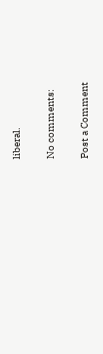liberal.

No comments:

Post a Comment